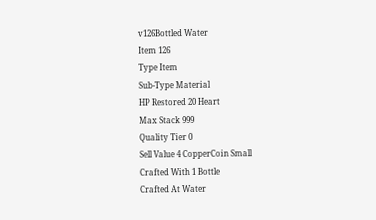v126Bottled Water
Item 126
Type Item
Sub-Type Material
HP Restored 20 Heart
Max Stack 999
Quality Tier 0
Sell Value 4 CopperCoin Small
Crafted With 1 Bottle
Crafted At Water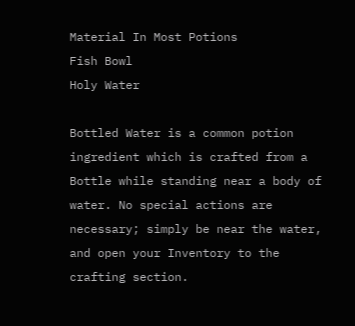Material In Most Potions
Fish Bowl
Holy Water

Bottled Water is a common potion ingredient which is crafted from a Bottle while standing near a body of water. No special actions are necessary; simply be near the water, and open your Inventory to the crafting section.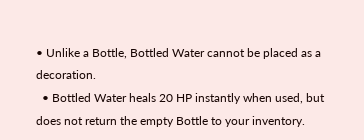• Unlike a Bottle, Bottled Water cannot be placed as a decoration.
  • Bottled Water heals 20 HP instantly when used, but does not return the empty Bottle to your inventory.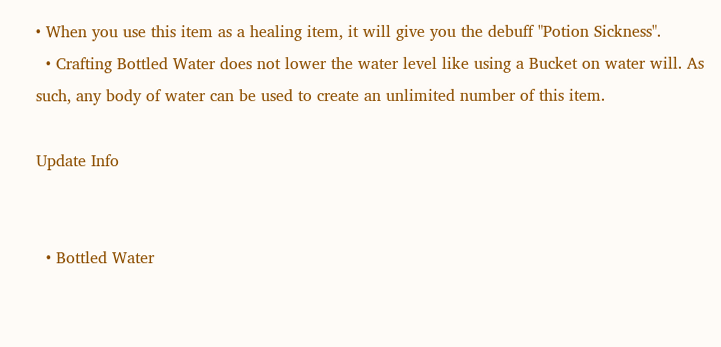• When you use this item as a healing item, it will give you the debuff "Potion Sickness".
  • Crafting Bottled Water does not lower the water level like using a Bucket on water will. As such, any body of water can be used to create an unlimited number of this item.

Update Info


  • Bottled Water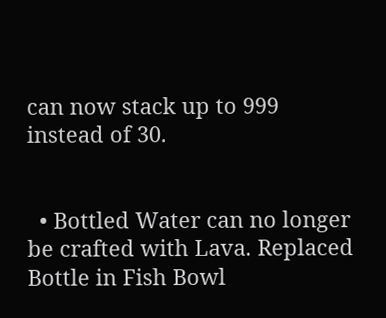can now stack up to 999 instead of 30.


  • Bottled Water can no longer be crafted with Lava. Replaced Bottle in Fish Bowl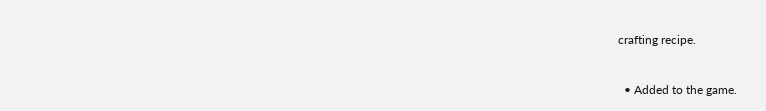crafting recipe.


  • Added to the game.